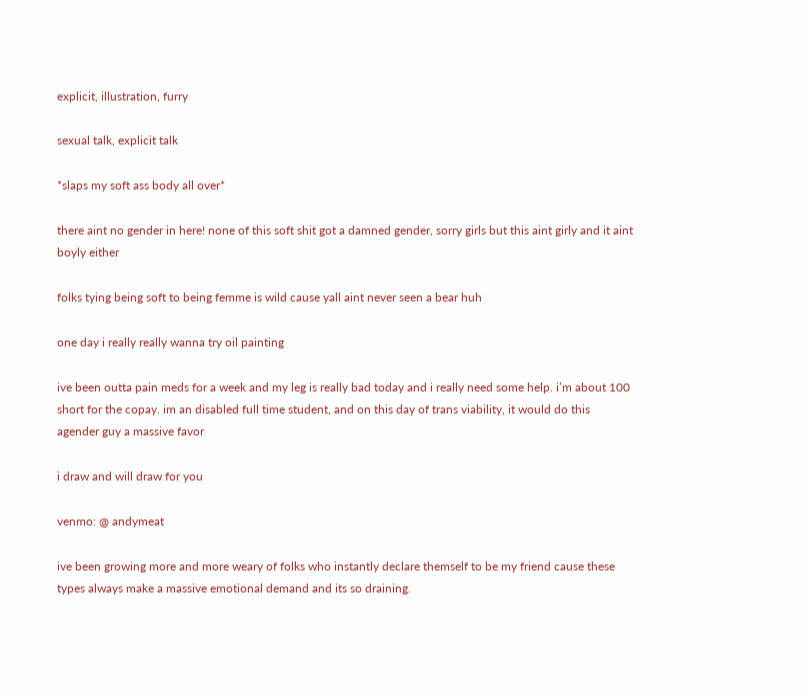explicit, illustration, furry

sexual talk, explicit talk

*slaps my soft ass body all over*

there aint no gender in here! none of this soft shit got a damned gender, sorry girls but this aint girly and it aint boyly either

folks tying being soft to being femme is wild cause yall aint never seen a bear huh

one day i really really wanna try oil painting

ive been outta pain meds for a week and my leg is really bad today and i really need some help. i’m about 100 short for the copay. im an disabled full time student, and on this day of trans viability, it would do this agender guy a massive favor

i draw and will draw for you

venmo: @ andymeat

ive been growing more and more weary of folks who instantly declare themself to be my friend cause these types always make a massive emotional demand and its so draining.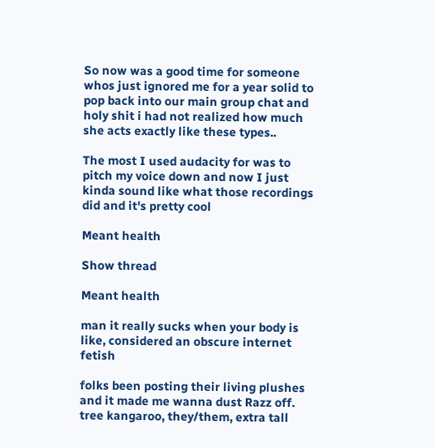So now was a good time for someone whos just ignored me for a year solid to pop back into our main group chat and holy shit i had not realized how much she acts exactly like these types..

The most I used audacity for was to pitch my voice down and now I just kinda sound like what those recordings did and it's pretty cool

Meant health

Show thread

Meant health

man it really sucks when your body is like, considered an obscure internet fetish

folks been posting their living plushes and it made me wanna dust Razz off. tree kangaroo, they/them, extra tall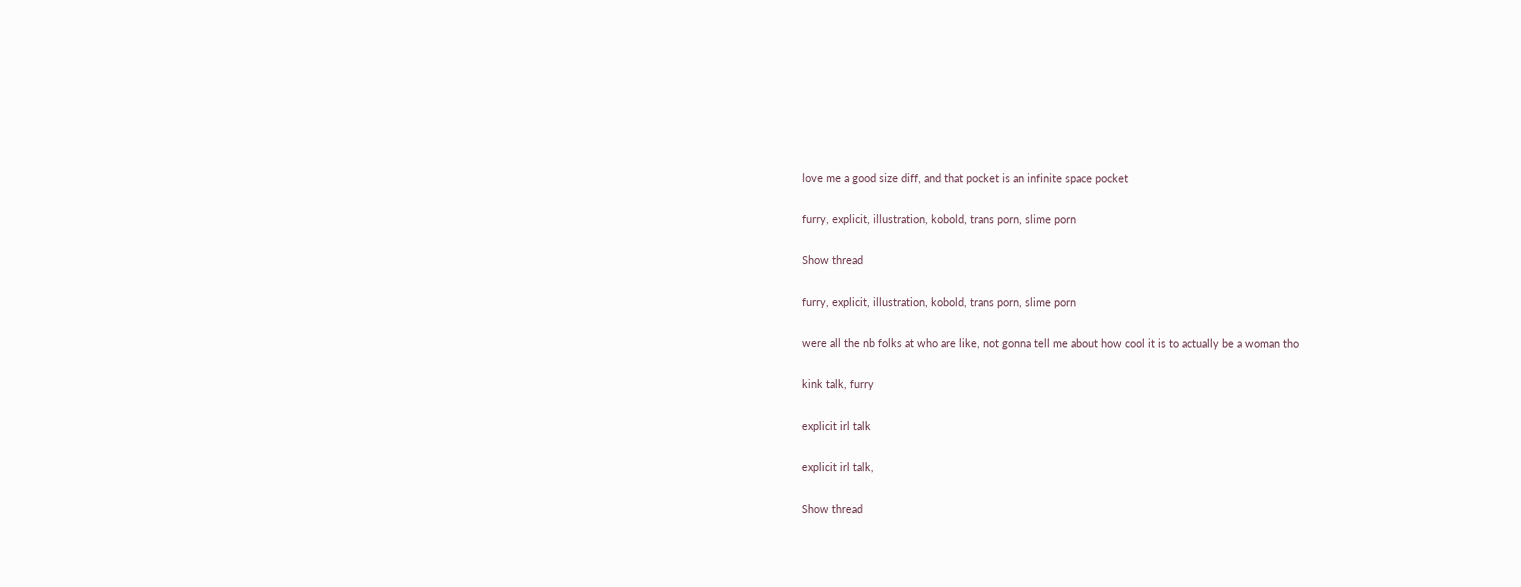love me a good size diff, and that pocket is an infinite space pocket

furry, explicit, illustration, kobold, trans porn, slime porn

Show thread

furry, explicit, illustration, kobold, trans porn, slime porn

were all the nb folks at who are like, not gonna tell me about how cool it is to actually be a woman tho

kink talk, furry

explicit irl talk

explicit irl talk,

Show thread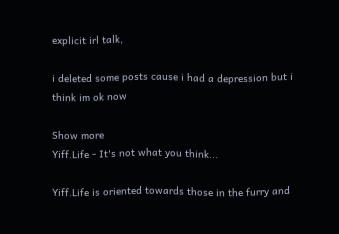explicit irl talk,

i deleted some posts cause i had a depression but i think im ok now

Show more
Yiff.Life - It's not what you think...

Yiff.Life is oriented towards those in the furry and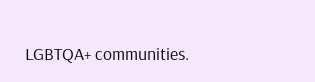LGBTQA+ communities.